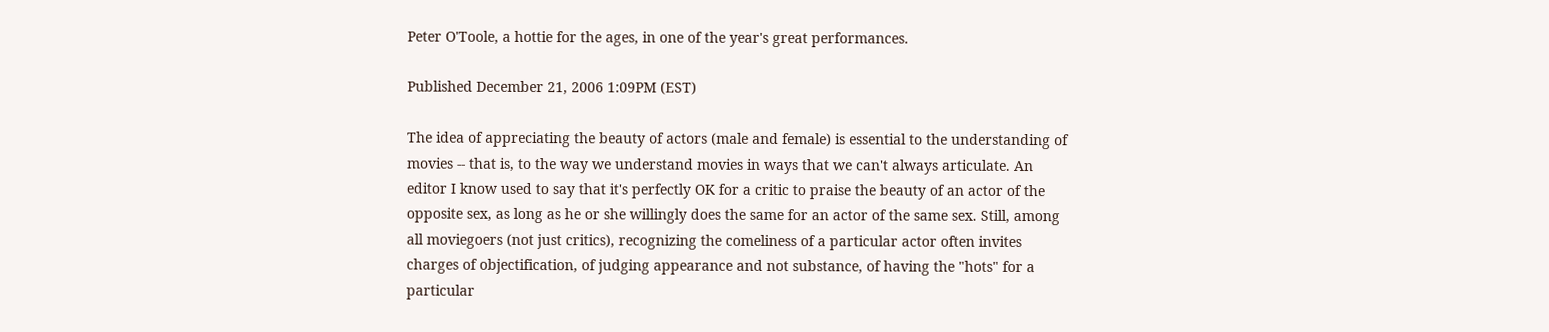Peter O'Toole, a hottie for the ages, in one of the year's great performances.

Published December 21, 2006 1:09PM (EST)

The idea of appreciating the beauty of actors (male and female) is essential to the understanding of movies -- that is, to the way we understand movies in ways that we can't always articulate. An editor I know used to say that it's perfectly OK for a critic to praise the beauty of an actor of the opposite sex, as long as he or she willingly does the same for an actor of the same sex. Still, among all moviegoers (not just critics), recognizing the comeliness of a particular actor often invites charges of objectification, of judging appearance and not substance, of having the "hots" for a particular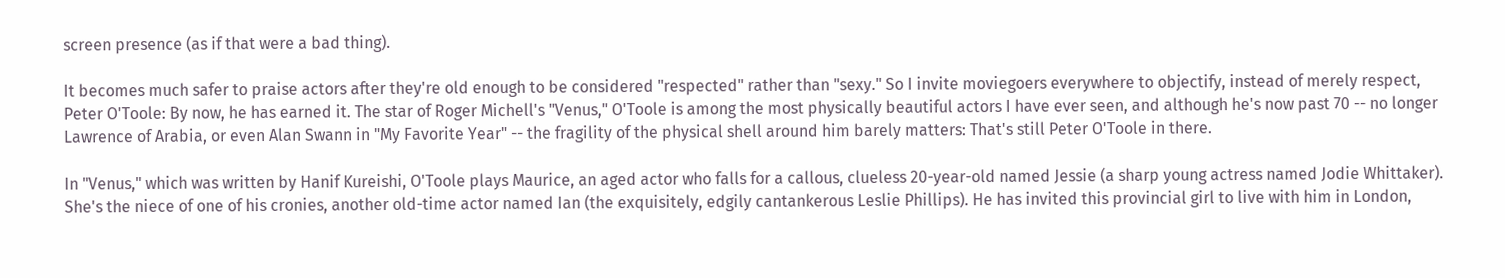screen presence (as if that were a bad thing).

It becomes much safer to praise actors after they're old enough to be considered "respected" rather than "sexy." So I invite moviegoers everywhere to objectify, instead of merely respect, Peter O'Toole: By now, he has earned it. The star of Roger Michell's "Venus," O'Toole is among the most physically beautiful actors I have ever seen, and although he's now past 70 -- no longer Lawrence of Arabia, or even Alan Swann in "My Favorite Year" -- the fragility of the physical shell around him barely matters: That's still Peter O'Toole in there.

In "Venus," which was written by Hanif Kureishi, O'Toole plays Maurice, an aged actor who falls for a callous, clueless 20-year-old named Jessie (a sharp young actress named Jodie Whittaker). She's the niece of one of his cronies, another old-time actor named Ian (the exquisitely, edgily cantankerous Leslie Phillips). He has invited this provincial girl to live with him in London,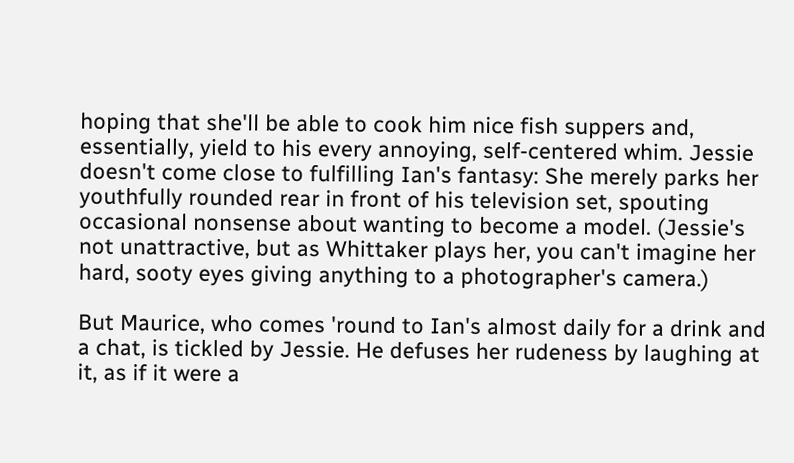hoping that she'll be able to cook him nice fish suppers and, essentially, yield to his every annoying, self-centered whim. Jessie doesn't come close to fulfilling Ian's fantasy: She merely parks her youthfully rounded rear in front of his television set, spouting occasional nonsense about wanting to become a model. (Jessie's not unattractive, but as Whittaker plays her, you can't imagine her hard, sooty eyes giving anything to a photographer's camera.)

But Maurice, who comes 'round to Ian's almost daily for a drink and a chat, is tickled by Jessie. He defuses her rudeness by laughing at it, as if it were a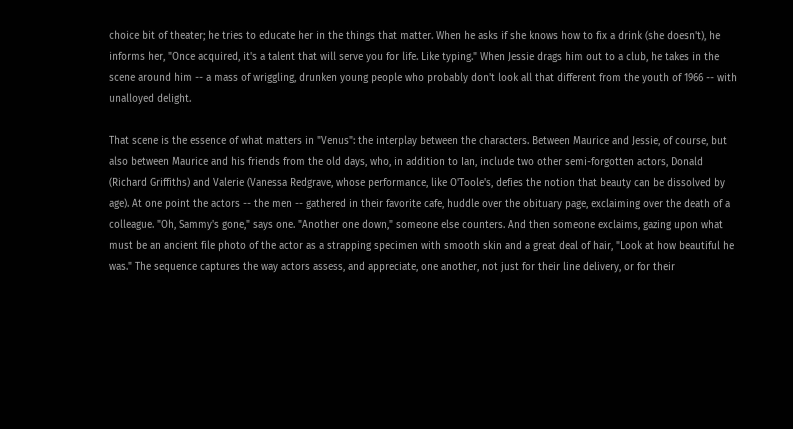choice bit of theater; he tries to educate her in the things that matter. When he asks if she knows how to fix a drink (she doesn't), he informs her, "Once acquired, it's a talent that will serve you for life. Like typing." When Jessie drags him out to a club, he takes in the scene around him -- a mass of wriggling, drunken young people who probably don't look all that different from the youth of 1966 -- with unalloyed delight.

That scene is the essence of what matters in "Venus": the interplay between the characters. Between Maurice and Jessie, of course, but also between Maurice and his friends from the old days, who, in addition to Ian, include two other semi-forgotten actors, Donald (Richard Griffiths) and Valerie (Vanessa Redgrave, whose performance, like O'Toole's, defies the notion that beauty can be dissolved by age). At one point the actors -- the men -- gathered in their favorite cafe, huddle over the obituary page, exclaiming over the death of a colleague. "Oh, Sammy's gone," says one. "Another one down," someone else counters. And then someone exclaims, gazing upon what must be an ancient file photo of the actor as a strapping specimen with smooth skin and a great deal of hair, "Look at how beautiful he was." The sequence captures the way actors assess, and appreciate, one another, not just for their line delivery, or for their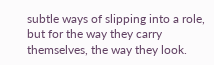subtle ways of slipping into a role, but for the way they carry themselves, the way they look.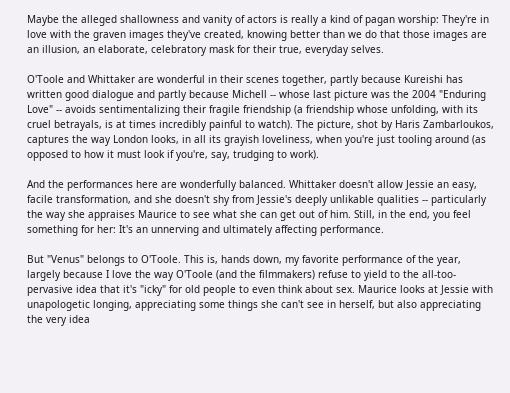Maybe the alleged shallowness and vanity of actors is really a kind of pagan worship: They're in love with the graven images they've created, knowing better than we do that those images are an illusion, an elaborate, celebratory mask for their true, everyday selves.

O'Toole and Whittaker are wonderful in their scenes together, partly because Kureishi has written good dialogue and partly because Michell -- whose last picture was the 2004 "Enduring Love" -- avoids sentimentalizing their fragile friendship (a friendship whose unfolding, with its cruel betrayals, is at times incredibly painful to watch). The picture, shot by Haris Zambarloukos, captures the way London looks, in all its grayish loveliness, when you're just tooling around (as opposed to how it must look if you're, say, trudging to work).

And the performances here are wonderfully balanced. Whittaker doesn't allow Jessie an easy, facile transformation, and she doesn't shy from Jessie's deeply unlikable qualities -- particularly the way she appraises Maurice to see what she can get out of him. Still, in the end, you feel something for her: It's an unnerving and ultimately affecting performance.

But "Venus" belongs to O'Toole. This is, hands down, my favorite performance of the year, largely because I love the way O'Toole (and the filmmakers) refuse to yield to the all-too-pervasive idea that it's "icky" for old people to even think about sex. Maurice looks at Jessie with unapologetic longing, appreciating some things she can't see in herself, but also appreciating the very idea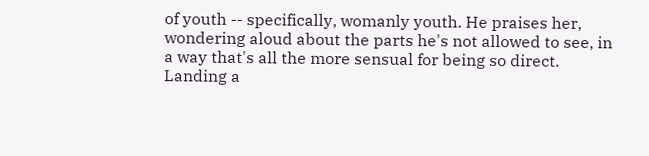of youth -- specifically, womanly youth. He praises her, wondering aloud about the parts he's not allowed to see, in a way that's all the more sensual for being so direct. Landing a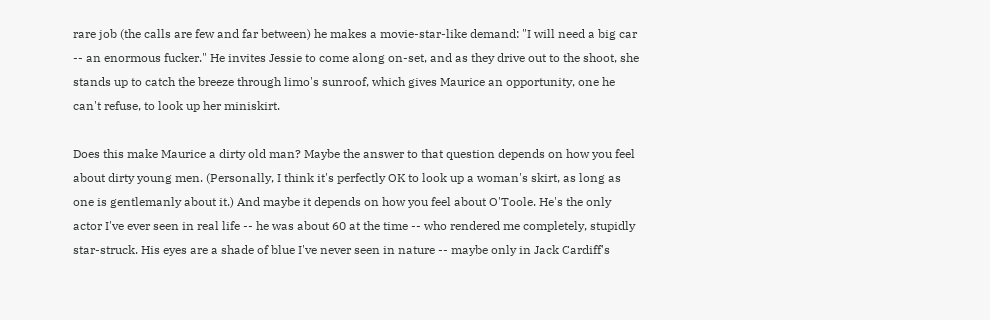rare job (the calls are few and far between) he makes a movie-star-like demand: "I will need a big car -- an enormous fucker." He invites Jessie to come along on-set, and as they drive out to the shoot, she stands up to catch the breeze through limo's sunroof, which gives Maurice an opportunity, one he can't refuse, to look up her miniskirt.

Does this make Maurice a dirty old man? Maybe the answer to that question depends on how you feel about dirty young men. (Personally, I think it's perfectly OK to look up a woman's skirt, as long as one is gentlemanly about it.) And maybe it depends on how you feel about O'Toole. He's the only actor I've ever seen in real life -- he was about 60 at the time -- who rendered me completely, stupidly star-struck. His eyes are a shade of blue I've never seen in nature -- maybe only in Jack Cardiff's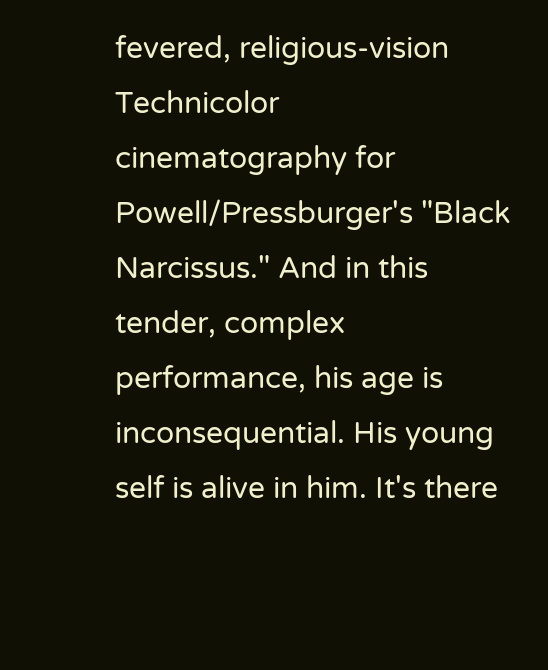fevered, religious-vision Technicolor cinematography for Powell/Pressburger's "Black Narcissus." And in this tender, complex performance, his age is inconsequential. His young self is alive in him. It's there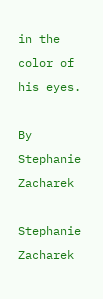in the color of his eyes.

By Stephanie Zacharek

Stephanie Zacharek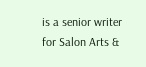is a senior writer for Salon Arts &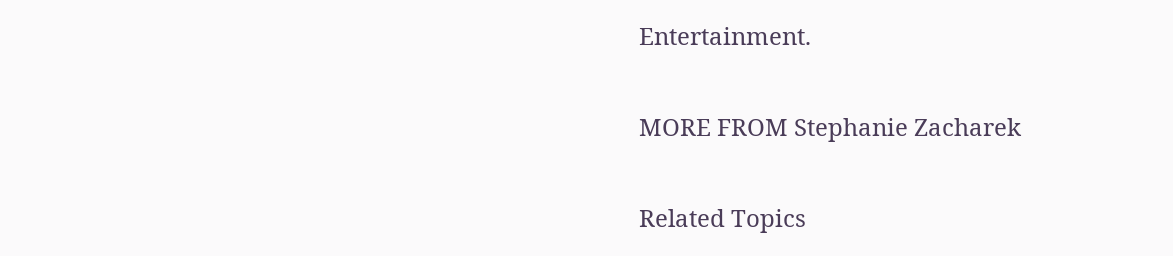Entertainment.

MORE FROM Stephanie Zacharek

Related Topics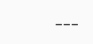---